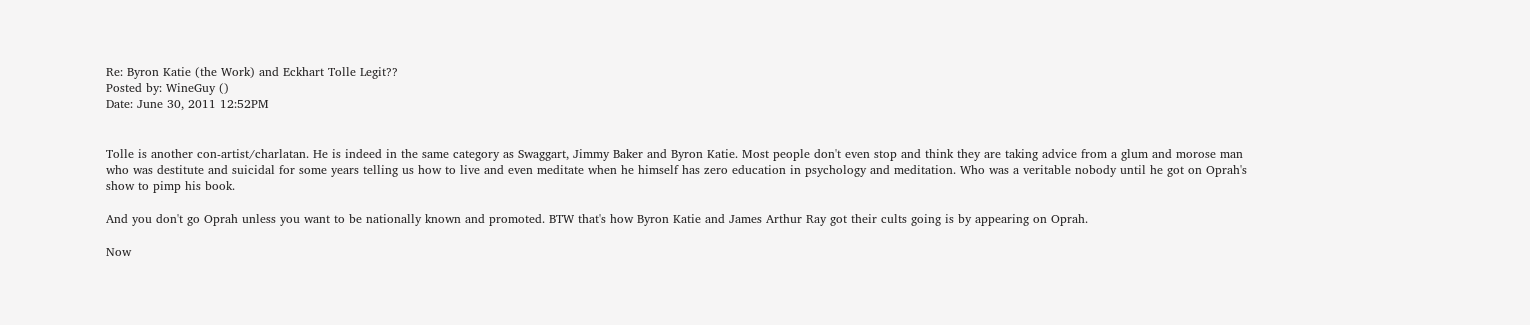Re: Byron Katie (the Work) and Eckhart Tolle Legit??
Posted by: WineGuy ()
Date: June 30, 2011 12:52PM


Tolle is another con-artist/charlatan. He is indeed in the same category as Swaggart, Jimmy Baker and Byron Katie. Most people don't even stop and think they are taking advice from a glum and morose man who was destitute and suicidal for some years telling us how to live and even meditate when he himself has zero education in psychology and meditation. Who was a veritable nobody until he got on Oprah's show to pimp his book.

And you don't go Oprah unless you want to be nationally known and promoted. BTW that's how Byron Katie and James Arthur Ray got their cults going is by appearing on Oprah.

Now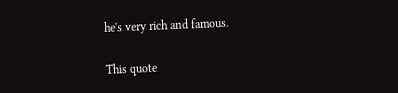he's very rich and famous.

This quote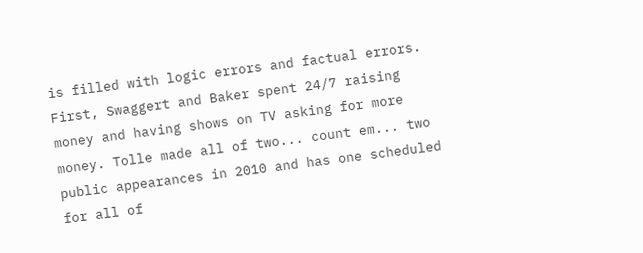is filled with logic errors and factual errors. First, Swaggert and Baker spent 24/7 raising money and having shows on TV asking for more money. Tolle made all of two... count em... two public appearances in 2010 and has one scheduled for all of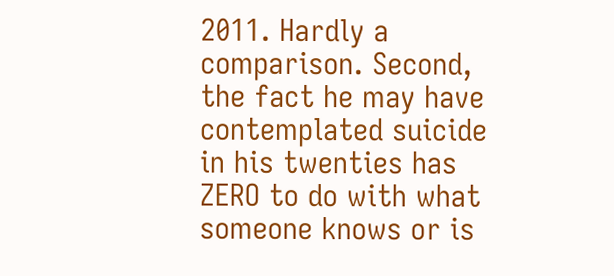2011. Hardly a comparison. Second, the fact he may have contemplated suicide in his twenties has ZERO to do with what someone knows or is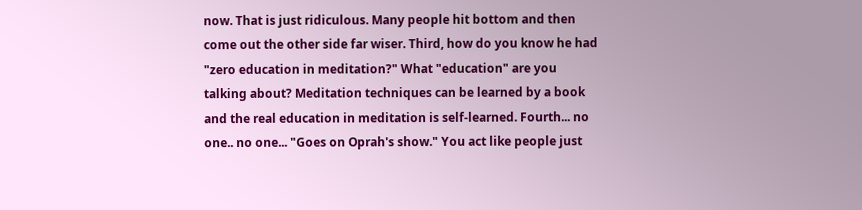now. That is just ridiculous. Many people hit bottom and then come out the other side far wiser. Third, how do you know he had "zero education in meditation?" What "education" are you talking about? Meditation techniques can be learned by a book and the real education in meditation is self-learned. Fourth... no one.. no one... "Goes on Oprah's show." You act like people just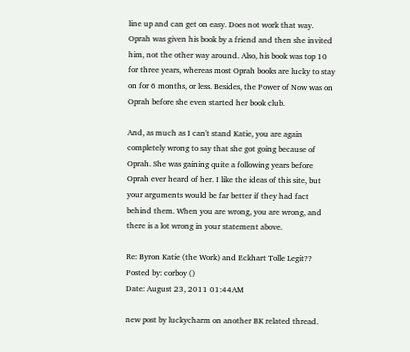line up and can get on easy. Does not work that way. Oprah was given his book by a friend and then she invited him, not the other way around. Also, his book was top 10 for three years, whereas most Oprah books are lucky to stay on for 6 months, or less. Besides, the Power of Now was on Oprah before she even started her book club.

And, as much as I can't stand Katie, you are again completely wrong to say that she got going because of Oprah. She was gaining quite a following years before Oprah ever heard of her. I like the ideas of this site, but your arguments would be far better if they had fact behind them. When you are wrong, you are wrong, and there is a lot wrong in your statement above.

Re: Byron Katie (the Work) and Eckhart Tolle Legit??
Posted by: corboy ()
Date: August 23, 2011 01:44AM

new post by luckycharm on another BK related thread.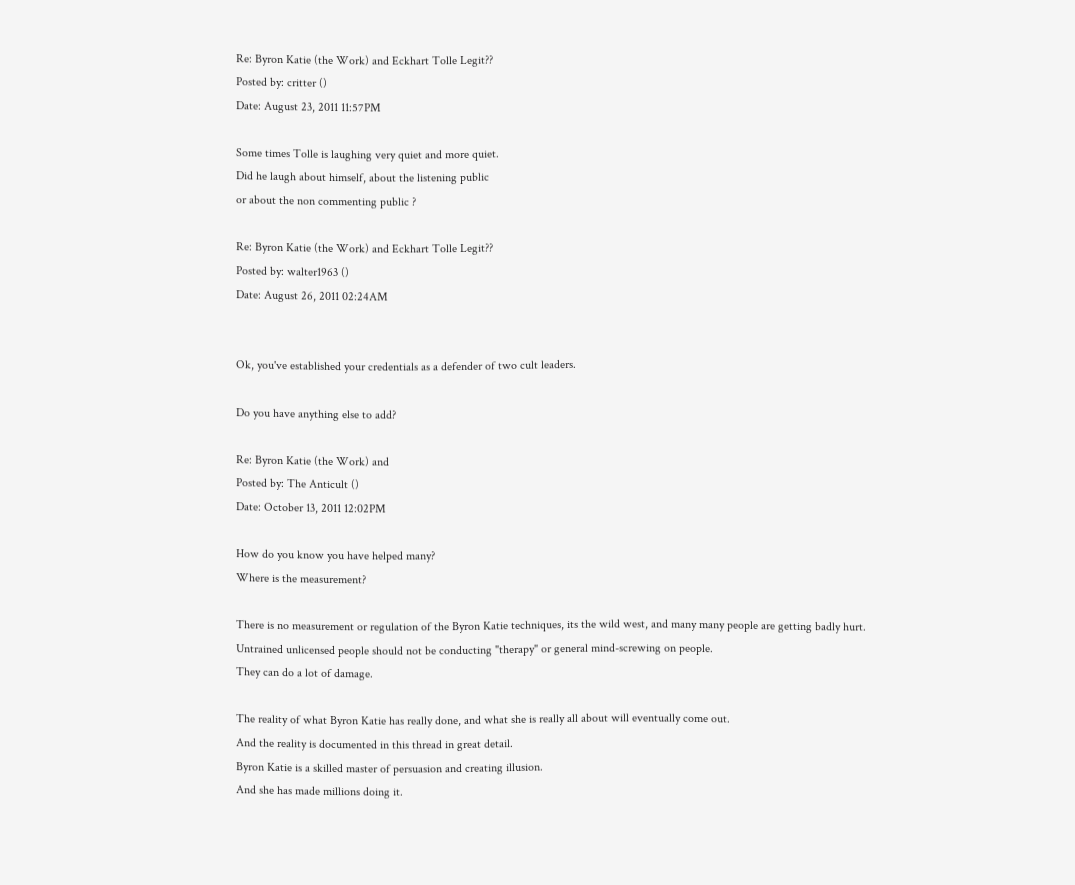Re: Byron Katie (the Work) and Eckhart Tolle Legit??
Posted by: critter ()
Date: August 23, 2011 11:57PM

Some times Tolle is laughing very quiet and more quiet.
Did he laugh about himself, about the listening public
or about the non commenting public ?

Re: Byron Katie (the Work) and Eckhart Tolle Legit??
Posted by: walter1963 ()
Date: August 26, 2011 02:24AM


Ok, you've established your credentials as a defender of two cult leaders.

Do you have anything else to add?

Re: Byron Katie (the Work) and
Posted by: The Anticult ()
Date: October 13, 2011 12:02PM

How do you know you have helped many?
Where is the measurement?

There is no measurement or regulation of the Byron Katie techniques, its the wild west, and many many people are getting badly hurt.
Untrained unlicensed people should not be conducting "therapy" or general mind-screwing on people.
They can do a lot of damage.

The reality of what Byron Katie has really done, and what she is really all about will eventually come out.
And the reality is documented in this thread in great detail.
Byron Katie is a skilled master of persuasion and creating illusion.
And she has made millions doing it.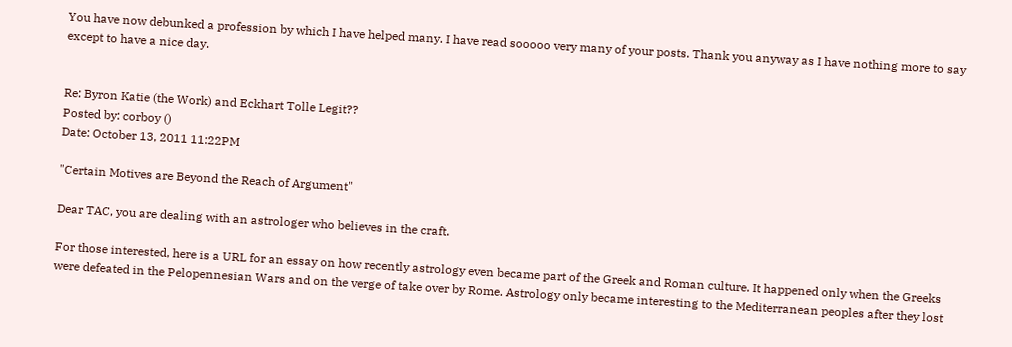You have now debunked a profession by which I have helped many. I have read sooooo very many of your posts. Thank you anyway as I have nothing more to say except to have a nice day.


Re: Byron Katie (the Work) and Eckhart Tolle Legit??
Posted by: corboy ()
Date: October 13, 2011 11:22PM

"Certain Motives are Beyond the Reach of Argument"

Dear TAC, you are dealing with an astrologer who believes in the craft.

For those interested, here is a URL for an essay on how recently astrology even became part of the Greek and Roman culture. It happened only when the Greeks were defeated in the Pelopennesian Wars and on the verge of take over by Rome. Astrology only became interesting to the Mediterranean peoples after they lost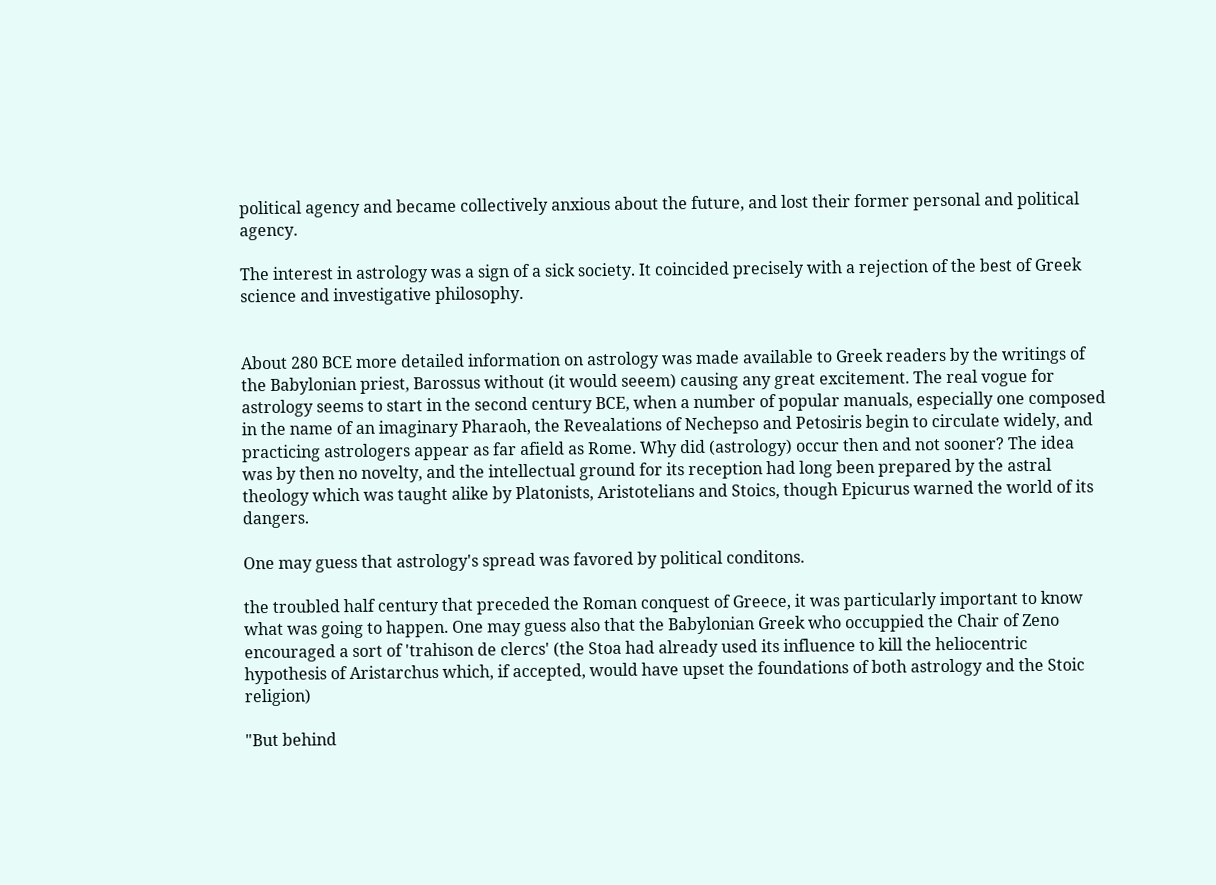political agency and became collectively anxious about the future, and lost their former personal and political agency.

The interest in astrology was a sign of a sick society. It coincided precisely with a rejection of the best of Greek science and investigative philosophy.


About 280 BCE more detailed information on astrology was made available to Greek readers by the writings of the Babylonian priest, Barossus without (it would seeem) causing any great excitement. The real vogue for astrology seems to start in the second century BCE, when a number of popular manuals, especially one composed in the name of an imaginary Pharaoh, the Revealations of Nechepso and Petosiris begin to circulate widely, and practicing astrologers appear as far afield as Rome. Why did (astrology) occur then and not sooner? The idea was by then no novelty, and the intellectual ground for its reception had long been prepared by the astral theology which was taught alike by Platonists, Aristotelians and Stoics, though Epicurus warned the world of its dangers.

One may guess that astrology's spread was favored by political conditons.

the troubled half century that preceded the Roman conquest of Greece, it was particularly important to know what was going to happen. One may guess also that the Babylonian Greek who occuppied the Chair of Zeno encouraged a sort of 'trahison de clercs' (the Stoa had already used its influence to kill the heliocentric hypothesis of Aristarchus which, if accepted, would have upset the foundations of both astrology and the Stoic religion)

"But behind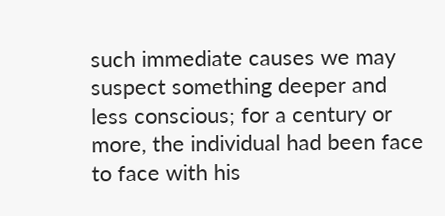such immediate causes we may suspect something deeper and less conscious; for a century or more, the individual had been face to face with his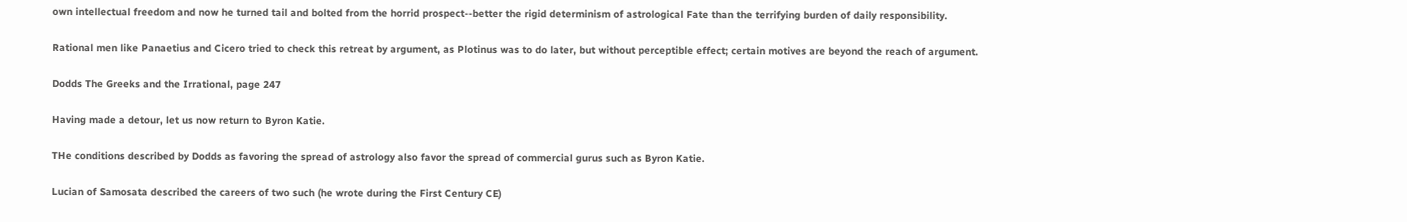own intellectual freedom and now he turned tail and bolted from the horrid prospect--better the rigid determinism of astrological Fate than the terrifying burden of daily responsibility.

Rational men like Panaetius and Cicero tried to check this retreat by argument, as Plotinus was to do later, but without perceptible effect; certain motives are beyond the reach of argument.

Dodds The Greeks and the Irrational, page 247

Having made a detour, let us now return to Byron Katie.

THe conditions described by Dodds as favoring the spread of astrology also favor the spread of commercial gurus such as Byron Katie.

Lucian of Samosata described the careers of two such (he wrote during the First Century CE)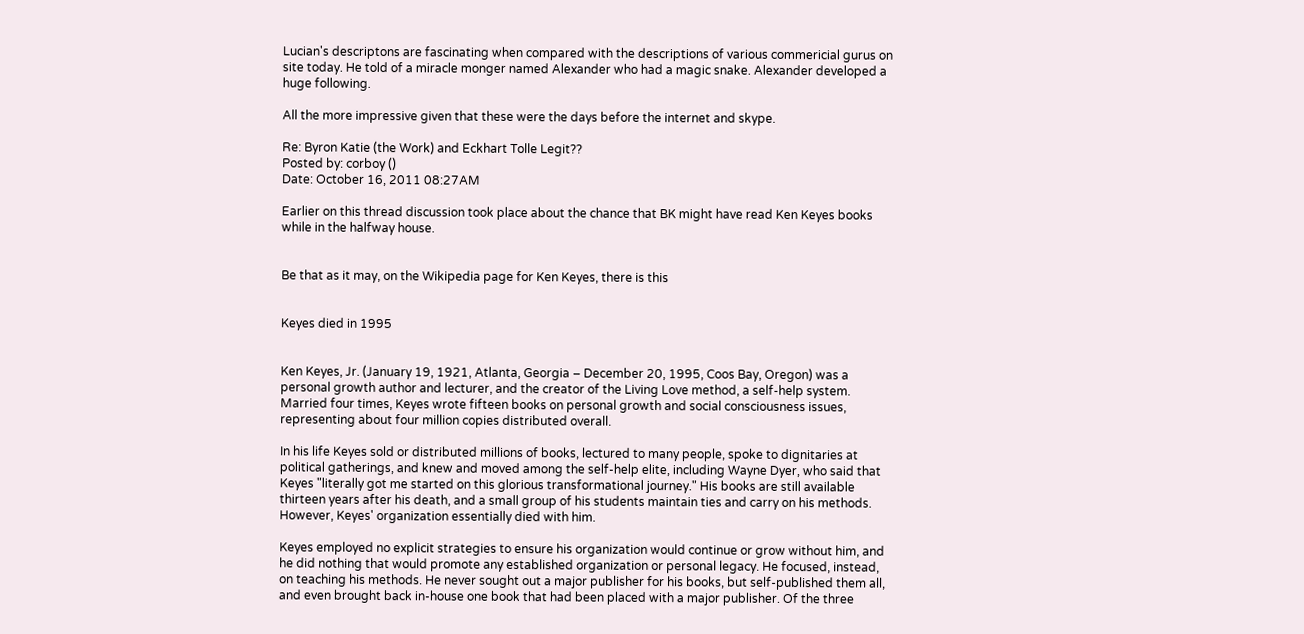Lucian's descriptons are fascinating when compared with the descriptions of various commericial gurus on site today. He told of a miracle monger named Alexander who had a magic snake. Alexander developed a huge following.

All the more impressive given that these were the days before the internet and skype.

Re: Byron Katie (the Work) and Eckhart Tolle Legit??
Posted by: corboy ()
Date: October 16, 2011 08:27AM

Earlier on this thread discussion took place about the chance that BK might have read Ken Keyes books while in the halfway house.


Be that as it may, on the Wikipedia page for Ken Keyes, there is this


Keyes died in 1995


Ken Keyes, Jr. (January 19, 1921, Atlanta, Georgia – December 20, 1995, Coos Bay, Oregon) was a personal growth author and lecturer, and the creator of the Living Love method, a self-help system. Married four times, Keyes wrote fifteen books on personal growth and social consciousness issues, representing about four million copies distributed overall.

In his life Keyes sold or distributed millions of books, lectured to many people, spoke to dignitaries at political gatherings, and knew and moved among the self-help elite, including Wayne Dyer, who said that Keyes "literally got me started on this glorious transformational journey." His books are still available thirteen years after his death, and a small group of his students maintain ties and carry on his methods. However, Keyes' organization essentially died with him.

Keyes employed no explicit strategies to ensure his organization would continue or grow without him, and he did nothing that would promote any established organization or personal legacy. He focused, instead, on teaching his methods. He never sought out a major publisher for his books, but self-published them all, and even brought back in-house one book that had been placed with a major publisher. Of the three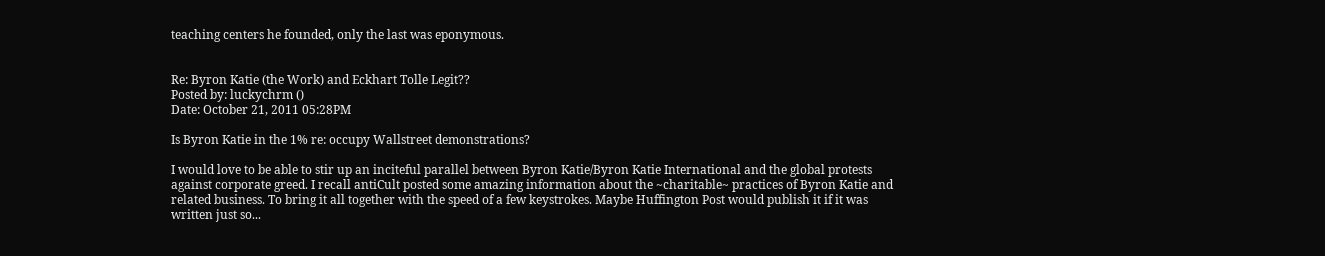teaching centers he founded, only the last was eponymous.


Re: Byron Katie (the Work) and Eckhart Tolle Legit??
Posted by: luckychrm ()
Date: October 21, 2011 05:28PM

Is Byron Katie in the 1% re: occupy Wallstreet demonstrations?

I would love to be able to stir up an inciteful parallel between Byron Katie/Byron Katie International and the global protests against corporate greed. I recall antiCult posted some amazing information about the ~charitable~ practices of Byron Katie and related business. To bring it all together with the speed of a few keystrokes. Maybe Huffington Post would publish it if it was written just so...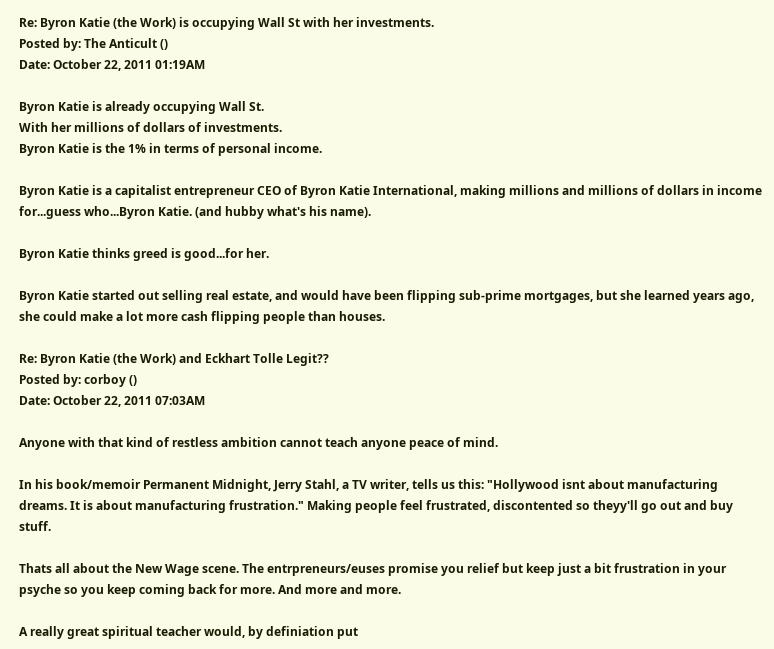Re: Byron Katie (the Work) is occupying Wall St with her investments.
Posted by: The Anticult ()
Date: October 22, 2011 01:19AM

Byron Katie is already occupying Wall St.
With her millions of dollars of investments.
Byron Katie is the 1% in terms of personal income.

Byron Katie is a capitalist entrepreneur CEO of Byron Katie International, making millions and millions of dollars in income for...guess who...Byron Katie. (and hubby what's his name).

Byron Katie thinks greed is good...for her.

Byron Katie started out selling real estate, and would have been flipping sub-prime mortgages, but she learned years ago, she could make a lot more cash flipping people than houses.

Re: Byron Katie (the Work) and Eckhart Tolle Legit??
Posted by: corboy ()
Date: October 22, 2011 07:03AM

Anyone with that kind of restless ambition cannot teach anyone peace of mind.

In his book/memoir Permanent Midnight, Jerry Stahl, a TV writer, tells us this: "Hollywood isnt about manufacturing dreams. It is about manufacturing frustration." Making people feel frustrated, discontented so theyy'll go out and buy stuff.

Thats all about the New Wage scene. The entrpreneurs/euses promise you relief but keep just a bit frustration in your psyche so you keep coming back for more. And more and more.

A really great spiritual teacher would, by definiation put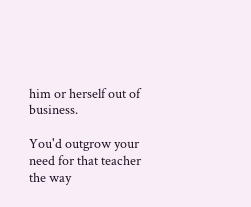him or herself out of business.

You'd outgrow your need for that teacher the way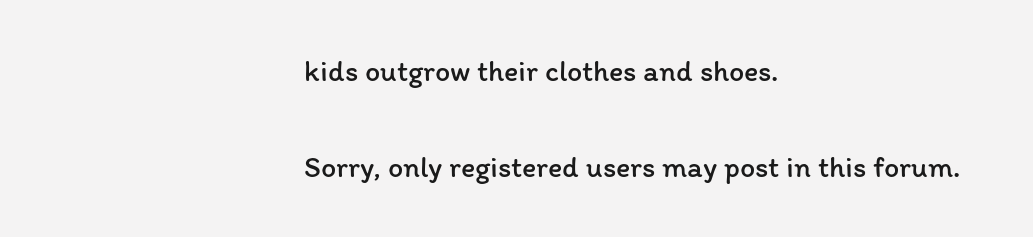kids outgrow their clothes and shoes.

Sorry, only registered users may post in this forum.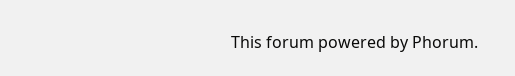This forum powered by Phorum.